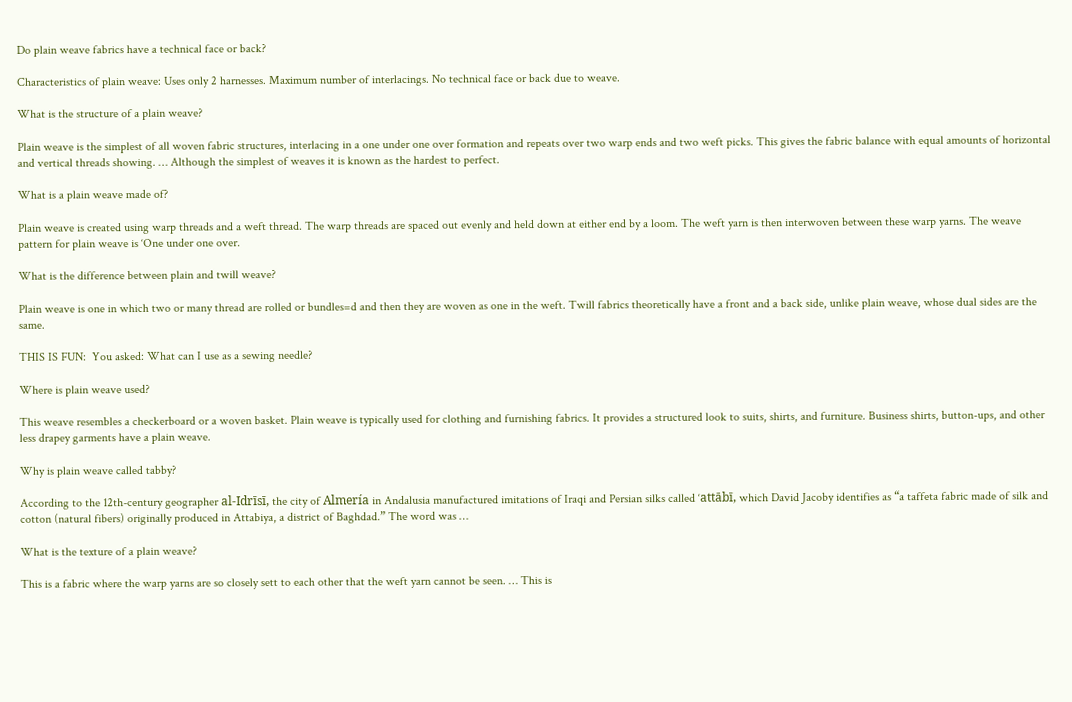Do plain weave fabrics have a technical face or back?

Characteristics of plain weave: Uses only 2 harnesses. Maximum number of interlacings. No technical face or back due to weave.

What is the structure of a plain weave?

Plain weave is the simplest of all woven fabric structures, interlacing in a one under one over formation and repeats over two warp ends and two weft picks. This gives the fabric balance with equal amounts of horizontal and vertical threads showing. … Although the simplest of weaves it is known as the hardest to perfect.

What is a plain weave made of?

Plain weave is created using warp threads and a weft thread. The warp threads are spaced out evenly and held down at either end by a loom. The weft yarn is then interwoven between these warp yarns. The weave pattern for plain weave is ‘One under one over.

What is the difference between plain and twill weave?

Plain weave is one in which two or many thread are rolled or bundles=d and then they are woven as one in the weft. Twill fabrics theoretically have a front and a back side, unlike plain weave, whose dual sides are the same.

THIS IS FUN:  You asked: What can I use as a sewing needle?

Where is plain weave used?

This weave resembles a checkerboard or a woven basket. Plain weave is typically used for clothing and furnishing fabrics. It provides a structured look to suits, shirts, and furniture. Business shirts, button-ups, and other less drapey garments have a plain weave.

Why is plain weave called tabby?

According to the 12th-century geographer al-Idrīsī, the city of Almería in Andalusia manufactured imitations of Iraqi and Persian silks called ‘attābī, which David Jacoby identifies as “a taffeta fabric made of silk and cotton (natural fibers) originally produced in Attabiya, a district of Baghdad.” The word was …

What is the texture of a plain weave?

This is a fabric where the warp yarns are so closely sett to each other that the weft yarn cannot be seen. … This is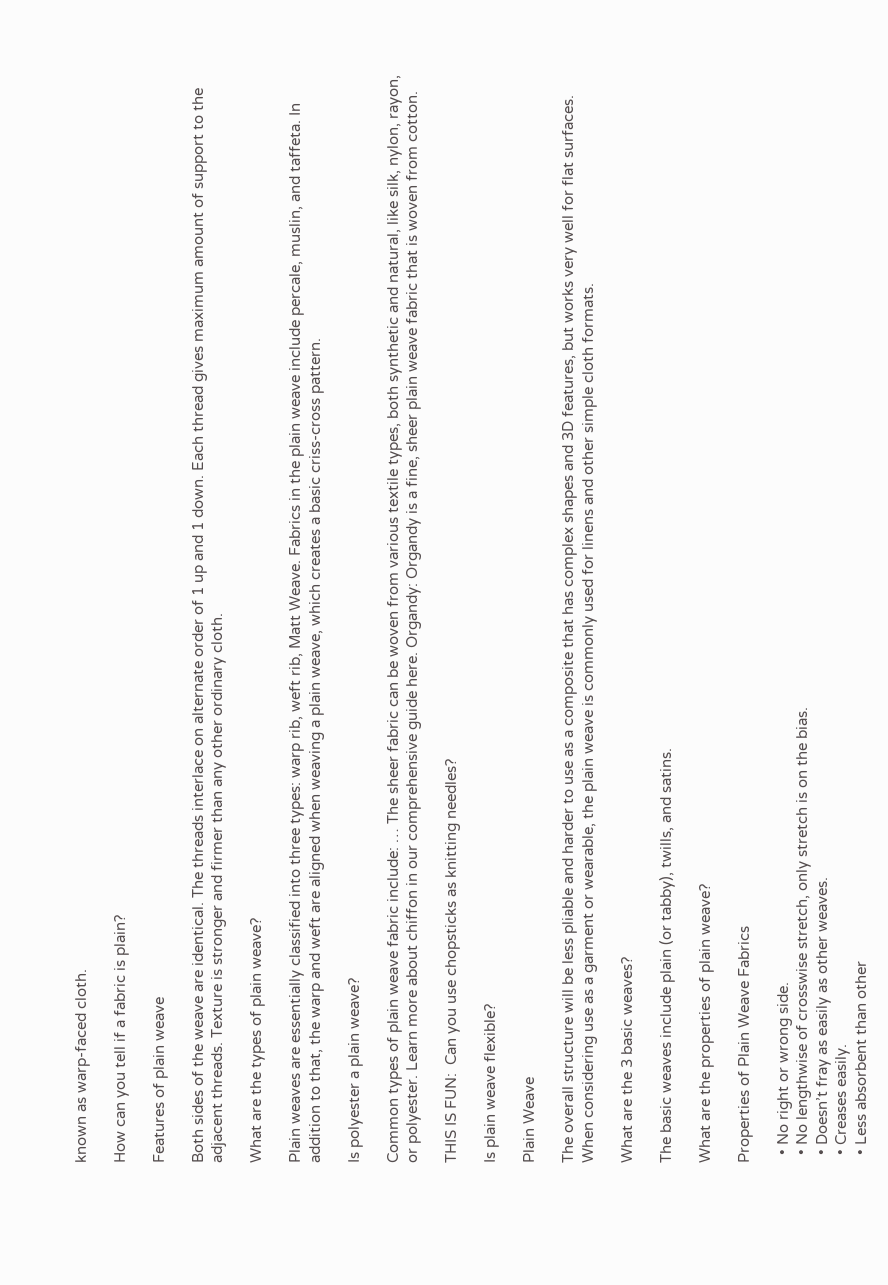known as warp-faced cloth.

How can you tell if a fabric is plain?

Features of plain weave

Both sides of the weave are identical. The threads interlace on alternate order of 1 up and 1 down. Each thread gives maximum amount of support to the adjacent threads. Texture is stronger and firmer than any other ordinary cloth.

What are the types of plain weave?

Plain weaves are essentially classified into three types: warp rib, weft rib, Matt Weave. Fabrics in the plain weave include percale, muslin, and taffeta. In addition to that, the warp and weft are aligned when weaving a plain weave, which creates a basic criss-cross pattern.

Is polyester a plain weave?

Common types of plain weave fabric include: … The sheer fabric can be woven from various textile types, both synthetic and natural, like silk, nylon, rayon, or polyester. Learn more about chiffon in our comprehensive guide here. Organdy: Organdy is a fine, sheer plain weave fabric that is woven from cotton.

THIS IS FUN:  Can you use chopsticks as knitting needles?

Is plain weave flexible?

Plain Weave

The overall structure will be less pliable and harder to use as a composite that has complex shapes and 3D features, but works very well for flat surfaces. When considering use as a garment or wearable, the plain weave is commonly used for linens and other simple cloth formats.

What are the 3 basic weaves?

The basic weaves include plain (or tabby), twills, and satins.

What are the properties of plain weave?

Properties of Plain Weave Fabrics

  • No right or wrong side.
  • No lengthwise of crosswise stretch, only stretch is on the bias.
  • Doesn’t fray as easily as other weaves.
  • Creases easily.
  • Less absorbent than other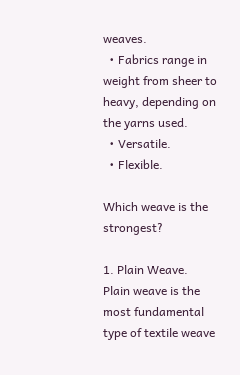weaves.
  • Fabrics range in weight from sheer to heavy, depending on the yarns used.
  • Versatile.
  • Flexible.

Which weave is the strongest?

1. Plain Weave. Plain weave is the most fundamental type of textile weave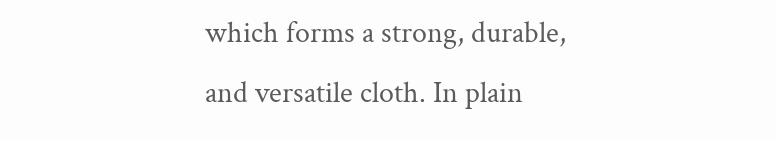which forms a strong, durable, and versatile cloth. In plain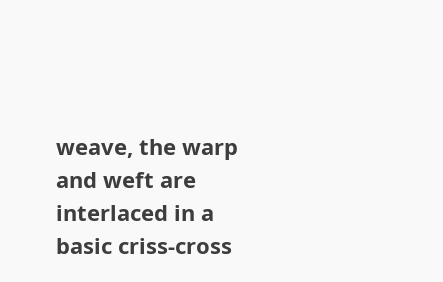weave, the warp and weft are interlaced in a basic criss-cross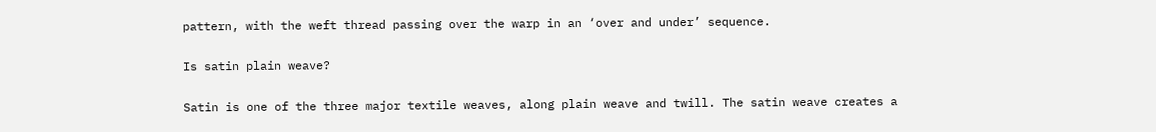pattern, with the weft thread passing over the warp in an ‘over and under’ sequence.

Is satin plain weave?

Satin is one of the three major textile weaves, along plain weave and twill. The satin weave creates a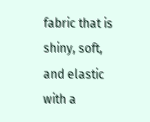fabric that is shiny, soft, and elastic with a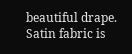beautiful drape. Satin fabric is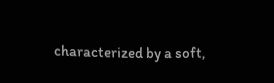characterized by a soft,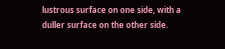lustrous surface on one side, with a duller surface on the other side.